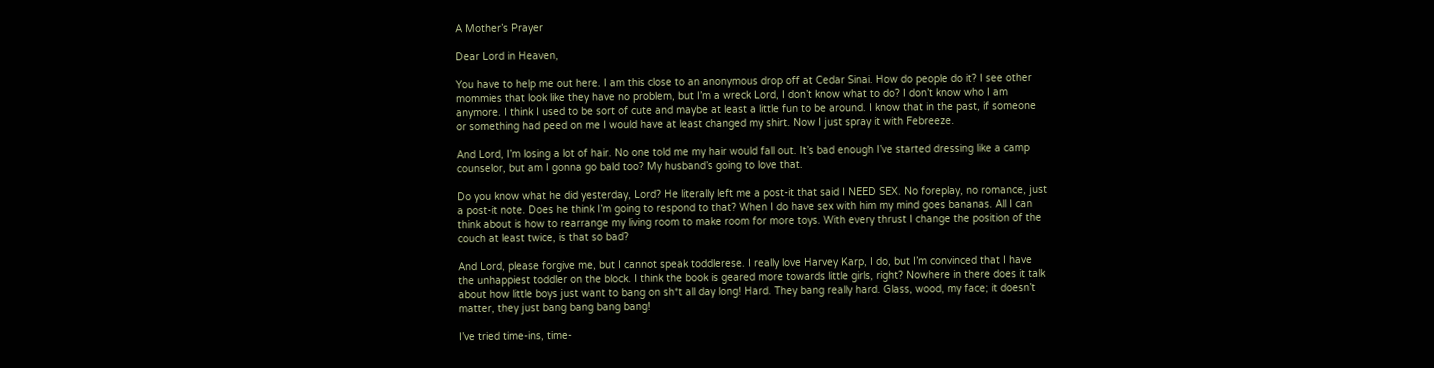A Mother’s Prayer

Dear Lord in Heaven,

You have to help me out here. I am this close to an anonymous drop off at Cedar Sinai. How do people do it? I see other mommies that look like they have no problem, but I’m a wreck Lord, I don’t know what to do? I don’t know who I am anymore. I think I used to be sort of cute and maybe at least a little fun to be around. I know that in the past, if someone or something had peed on me I would have at least changed my shirt. Now I just spray it with Febreeze.

And Lord, I’m losing a lot of hair. No one told me my hair would fall out. It’s bad enough I’ve started dressing like a camp counselor, but am I gonna go bald too? My husband’s going to love that.

Do you know what he did yesterday, Lord? He literally left me a post-it that said I NEED SEX. No foreplay, no romance, just a post-it note. Does he think I’m going to respond to that? When I do have sex with him my mind goes bananas. All I can think about is how to rearrange my living room to make room for more toys. With every thrust I change the position of the couch at least twice, is that so bad?

And Lord, please forgive me, but I cannot speak toddlerese. I really love Harvey Karp, I do, but I’m convinced that I have the unhappiest toddler on the block. I think the book is geared more towards little girls, right? Nowhere in there does it talk about how little boys just want to bang on sh*t all day long! Hard. They bang really hard. Glass, wood, my face; it doesn’t matter, they just bang bang bang bang!

I’ve tried time-ins, time-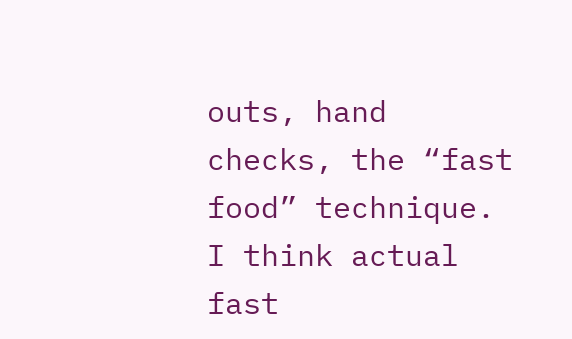outs, hand checks, the “fast food” technique. I think actual fast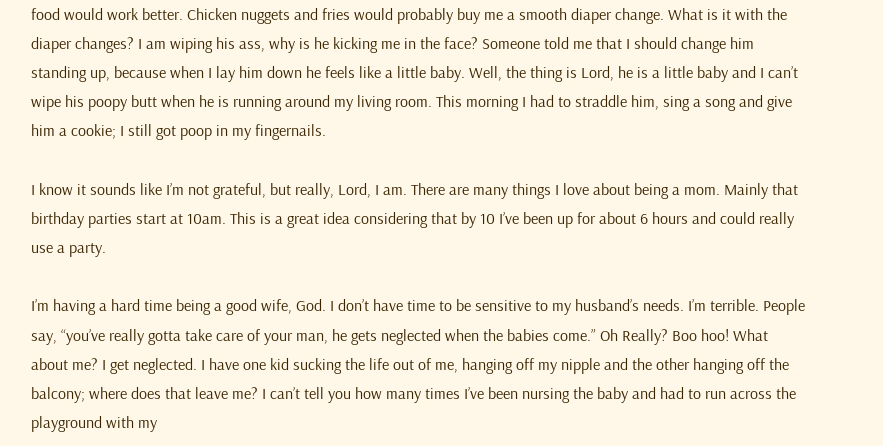food would work better. Chicken nuggets and fries would probably buy me a smooth diaper change. What is it with the diaper changes? I am wiping his ass, why is he kicking me in the face? Someone told me that I should change him standing up, because when I lay him down he feels like a little baby. Well, the thing is Lord, he is a little baby and I can’t wipe his poopy butt when he is running around my living room. This morning I had to straddle him, sing a song and give him a cookie; I still got poop in my fingernails.

I know it sounds like I’m not grateful, but really, Lord, I am. There are many things I love about being a mom. Mainly that birthday parties start at 10am. This is a great idea considering that by 10 I’ve been up for about 6 hours and could really use a party.

I’m having a hard time being a good wife, God. I don’t have time to be sensitive to my husband’s needs. I’m terrible. People say, “you’ve really gotta take care of your man, he gets neglected when the babies come.” Oh Really? Boo hoo! What about me? I get neglected. I have one kid sucking the life out of me, hanging off my nipple and the other hanging off the balcony; where does that leave me? I can’t tell you how many times I’ve been nursing the baby and had to run across the playground with my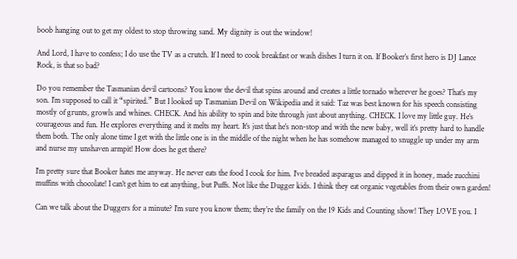boob hanging out to get my oldest to stop throwing sand. My dignity is out the window!

And Lord, I have to confess; I do use the TV as a crutch. If I need to cook breakfast or wash dishes I turn it on. If Booker’s first hero is DJ Lance Rock, is that so bad?

Do you remember the Tasmanian devil cartoons? You know the devil that spins around and creates a little tornado wherever he goes? That’s my son. I’m supposed to call it “spirited.” But I looked up Tasmanian Devil on Wikipedia and it said: Taz was best known for his speech consisting mostly of grunts, growls and whines. CHECK. And his ability to spin and bite through just about anything. CHECK. I love my little guy. He’s courageous and fun. He explores everything and it melts my heart. It’s just that he’s non-stop and with the new baby, well it’s pretty hard to handle them both. The only alone time I get with the little one is in the middle of the night when he has somehow managed to snuggle up under my arm and nurse my unshaven armpit! How does he get there?

I’m pretty sure that Booker hates me anyway. He never eats the food I cook for him. I’ve breaded asparagus and dipped it in honey, made zucchini muffins with chocolate! I can’t get him to eat anything, but Puffs. Not like the Dugger kids. I think they eat organic vegetables from their own garden!

Can we talk about the Duggers for a minute? I’m sure you know them; they’re the family on the 19 Kids and Counting show! They LOVE you. I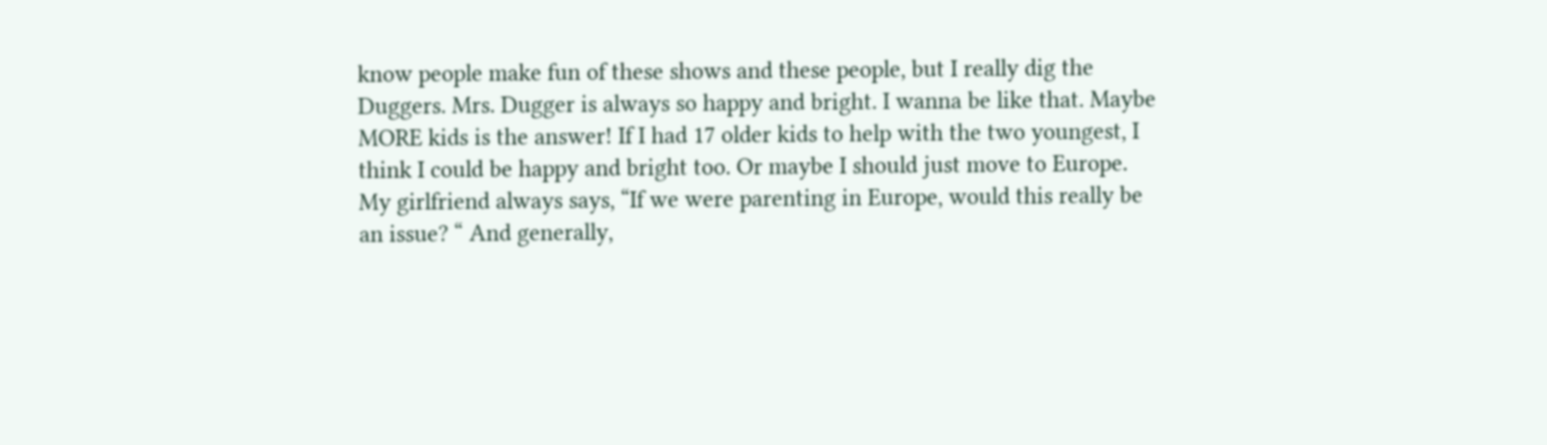know people make fun of these shows and these people, but I really dig the Duggers. Mrs. Dugger is always so happy and bright. I wanna be like that. Maybe MORE kids is the answer! If I had 17 older kids to help with the two youngest, I think I could be happy and bright too. Or maybe I should just move to Europe. My girlfriend always says, “If we were parenting in Europe, would this really be an issue? “ And generally,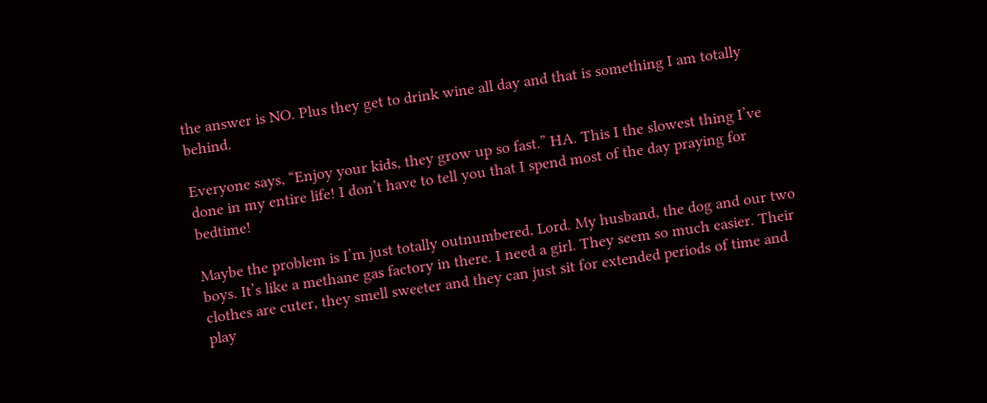the answer is NO. Plus they get to drink wine all day and that is something I am totally behind.

Everyone says, “Enjoy your kids, they grow up so fast.” HA. This I the slowest thing I’ve done in my entire life! I don’t have to tell you that I spend most of the day praying for bedtime!

Maybe the problem is I’m just totally outnumbered, Lord. My husband, the dog and our two boys. It’s like a methane gas factory in there. I need a girl. They seem so much easier. Their clothes are cuter, they smell sweeter and they can just sit for extended periods of time and play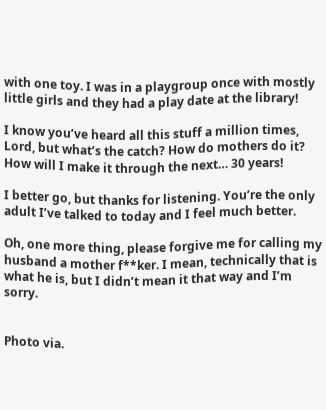with one toy. I was in a playgroup once with mostly little girls and they had a play date at the library!

I know you’ve heard all this stuff a million times, Lord, but what’s the catch? How do mothers do it? How will I make it through the next… 30 years!

I better go, but thanks for listening. You’re the only adult I’ve talked to today and I feel much better.

Oh, one more thing, please forgive me for calling my husband a mother f**ker. I mean, technically that is what he is, but I didn’t mean it that way and I’m sorry.


Photo via.